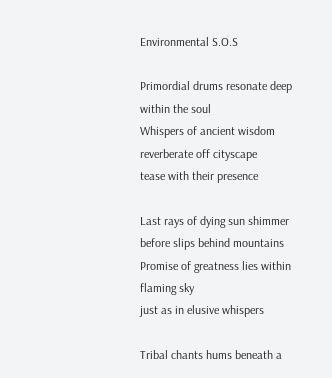Environmental S.O.S

Primordial drums resonate deep within the soul
Whispers of ancient wisdom
reverberate off cityscape
tease with their presence

Last rays of dying sun shimmer
before slips behind mountains
Promise of greatness lies within flaming sky
just as in elusive whispers

Tribal chants hums beneath a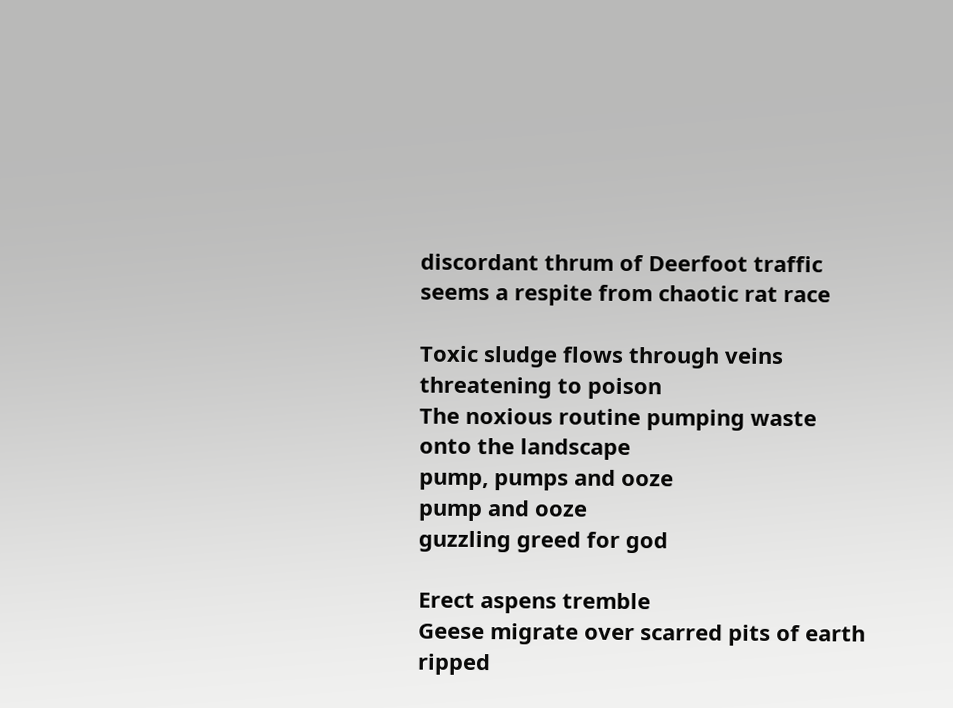discordant thrum of Deerfoot traffic
seems a respite from chaotic rat race

Toxic sludge flows through veins
threatening to poison
The noxious routine pumping waste
onto the landscape
pump, pumps and ooze
pump and ooze
guzzling greed for god

Erect aspens tremble
Geese migrate over scarred pits of earth
ripped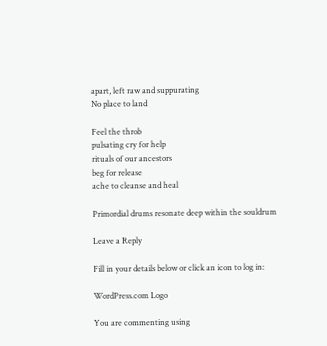apart, left raw and suppurating
No place to land

Feel the throb
pulsating cry for help
rituals of our ancestors
beg for release
ache to cleanse and heal

Primordial drums resonate deep within the souldrum

Leave a Reply

Fill in your details below or click an icon to log in:

WordPress.com Logo

You are commenting using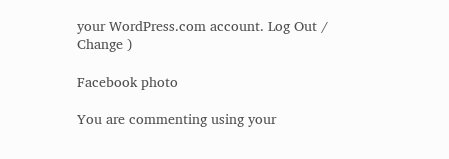your WordPress.com account. Log Out /  Change )

Facebook photo

You are commenting using your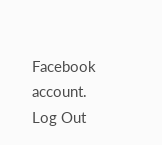Facebook account. Log Out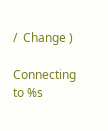/  Change )

Connecting to %s